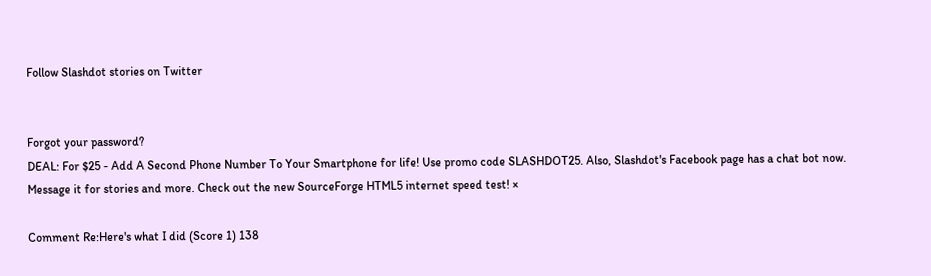Follow Slashdot stories on Twitter


Forgot your password?
DEAL: For $25 - Add A Second Phone Number To Your Smartphone for life! Use promo code SLASHDOT25. Also, Slashdot's Facebook page has a chat bot now. Message it for stories and more. Check out the new SourceForge HTML5 internet speed test! ×

Comment Re:Here's what I did (Score 1) 138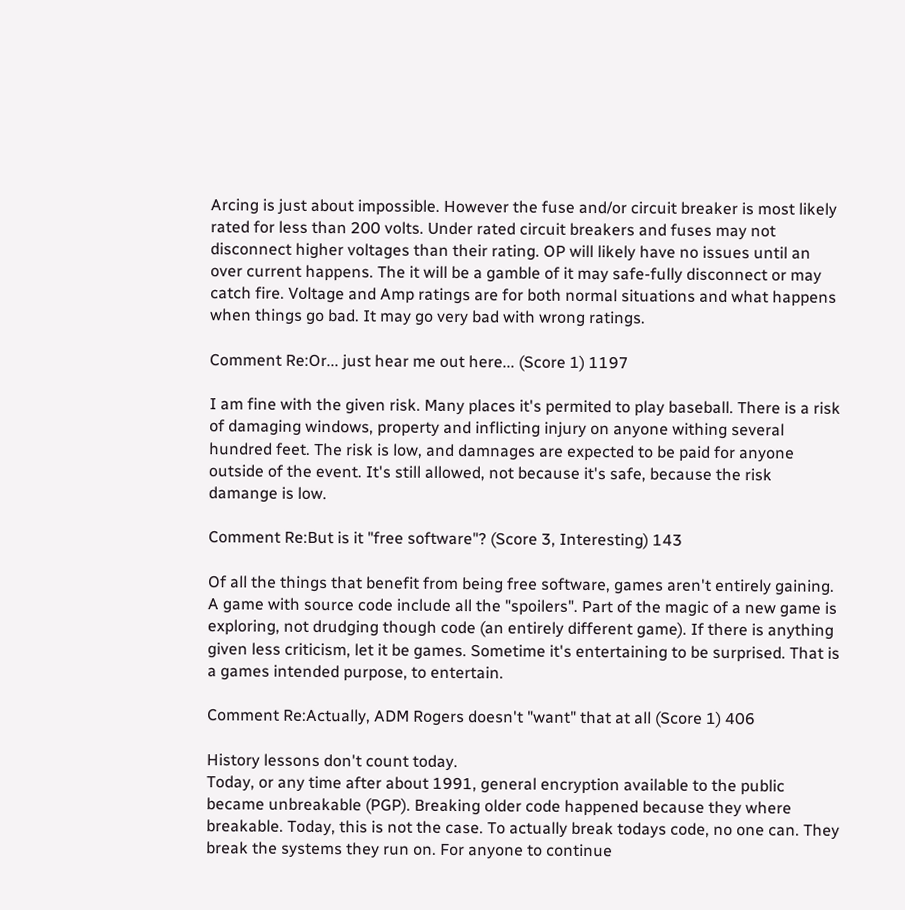Arcing is just about impossible. However the fuse and/or circuit breaker is most likely rated for less than 200 volts. Under rated circuit breakers and fuses may not disconnect higher voltages than their rating. OP will likely have no issues until an over current happens. The it will be a gamble of it may safe-fully disconnect or may catch fire. Voltage and Amp ratings are for both normal situations and what happens when things go bad. It may go very bad with wrong ratings.

Comment Re:Or... just hear me out here... (Score 1) 1197

I am fine with the given risk. Many places it's permited to play baseball. There is a risk of damaging windows, property and inflicting injury on anyone withing several hundred feet. The risk is low, and damnages are expected to be paid for anyone outside of the event. It's still allowed, not because it's safe, because the risk damange is low.

Comment Re:But is it "free software"? (Score 3, Interesting) 143

Of all the things that benefit from being free software, games aren't entirely gaining. A game with source code include all the "spoilers". Part of the magic of a new game is exploring, not drudging though code (an entirely different game). If there is anything given less criticism, let it be games. Sometime it's entertaining to be surprised. That is a games intended purpose, to entertain.

Comment Re:Actually, ADM Rogers doesn't "want" that at all (Score 1) 406

History lessons don't count today.
Today, or any time after about 1991, general encryption available to the public became unbreakable (PGP). Breaking older code happened because they where breakable. Today, this is not the case. To actually break todays code, no one can. They break the systems they run on. For anyone to continue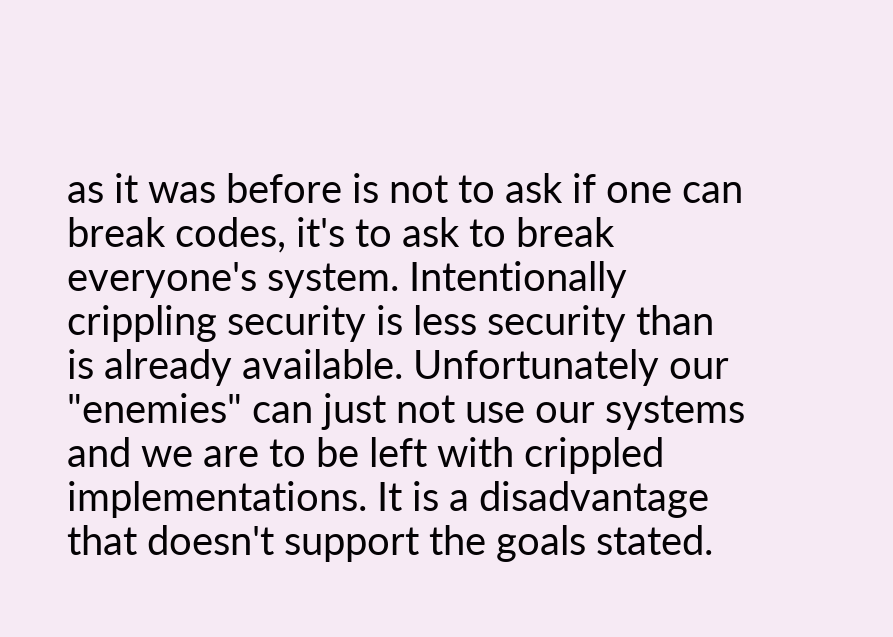as it was before is not to ask if one can break codes, it's to ask to break everyone's system. Intentionally crippling security is less security than is already available. Unfortunately our "enemies" can just not use our systems and we are to be left with crippled implementations. It is a disadvantage that doesn't support the goals stated.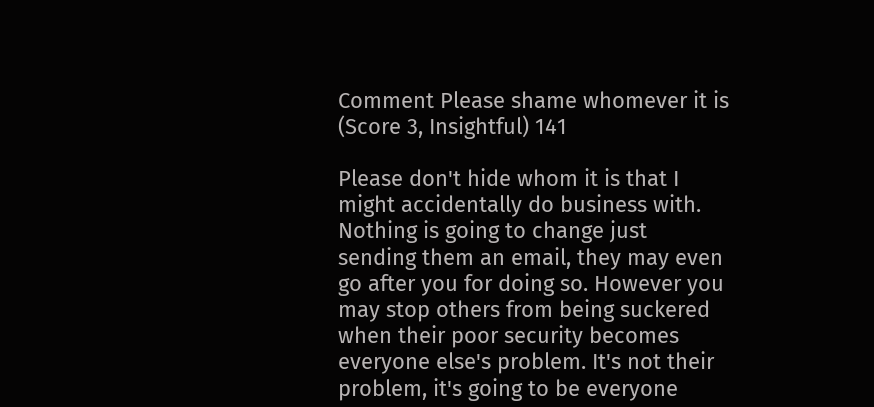Comment Please shame whomever it is (Score 3, Insightful) 141

Please don't hide whom it is that I might accidentally do business with. Nothing is going to change just sending them an email, they may even go after you for doing so. However you may stop others from being suckered when their poor security becomes everyone else's problem. It's not their problem, it's going to be everyone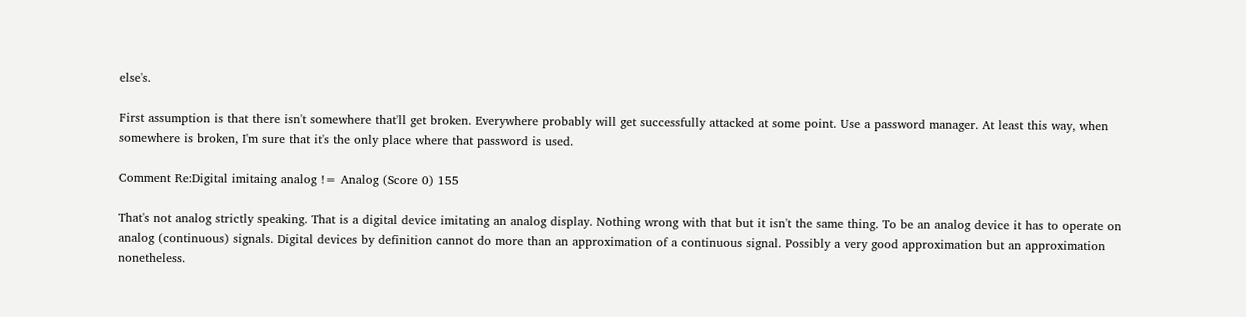else's.

First assumption is that there isn't somewhere that'll get broken. Everywhere probably will get successfully attacked at some point. Use a password manager. At least this way, when somewhere is broken, I'm sure that it's the only place where that password is used.

Comment Re:Digital imitaing analog != Analog (Score 0) 155

That's not analog strictly speaking. That is a digital device imitating an analog display. Nothing wrong with that but it isn't the same thing. To be an analog device it has to operate on analog (continuous) signals. Digital devices by definition cannot do more than an approximation of a continuous signal. Possibly a very good approximation but an approximation nonetheless.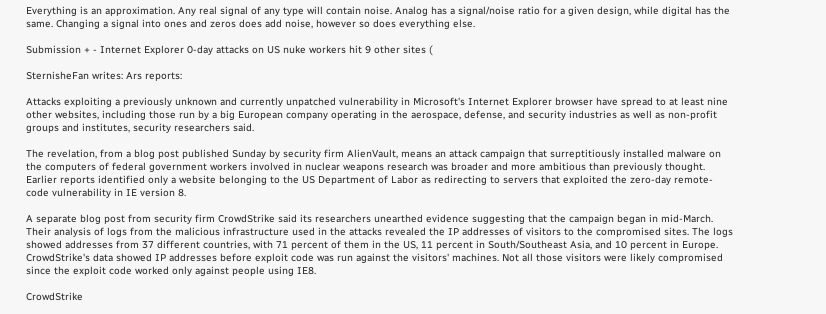Everything is an approximation. Any real signal of any type will contain noise. Analog has a signal/noise ratio for a given design, while digital has the same. Changing a signal into ones and zeros does add noise, however so does everything else.

Submission + - Internet Explorer 0-day attacks on US nuke workers hit 9 other sites (

SternisheFan writes: Ars reports:

Attacks exploiting a previously unknown and currently unpatched vulnerability in Microsoft's Internet Explorer browser have spread to at least nine other websites, including those run by a big European company operating in the aerospace, defense, and security industries as well as non-profit groups and institutes, security researchers said.

The revelation, from a blog post published Sunday by security firm AlienVault, means an attack campaign that surreptitiously installed malware on the computers of federal government workers involved in nuclear weapons research was broader and more ambitious than previously thought. Earlier reports identified only a website belonging to the US Department of Labor as redirecting to servers that exploited the zero-day remote-code vulnerability in IE version 8.

A separate blog post from security firm CrowdStrike said its researchers unearthed evidence suggesting that the campaign began in mid-March. Their analysis of logs from the malicious infrastructure used in the attacks revealed the IP addresses of visitors to the compromised sites. The logs showed addresses from 37 different countries, with 71 percent of them in the US, 11 percent in South/Southeast Asia, and 10 percent in Europe. CrowdStrike's data showed IP addresses before exploit code was run against the visitors' machines. Not all those visitors were likely compromised since the exploit code worked only against people using IE8.

CrowdStrike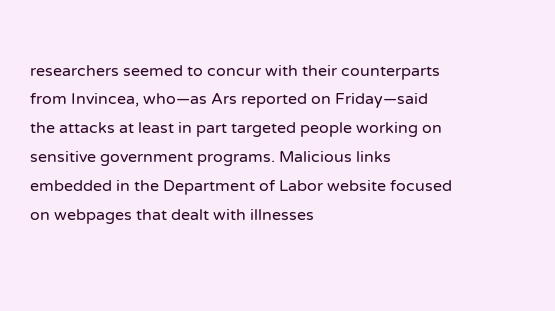researchers seemed to concur with their counterparts from Invincea, who—as Ars reported on Friday—said the attacks at least in part targeted people working on sensitive government programs. Malicious links embedded in the Department of Labor website focused on webpages that dealt with illnesses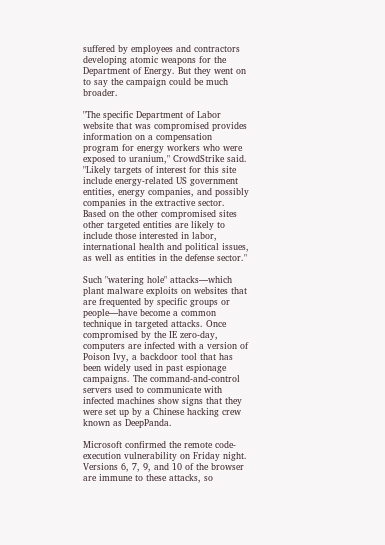suffered by employees and contractors developing atomic weapons for the Department of Energy. But they went on to say the campaign could be much broader.

"The specific Department of Labor website that was compromised provides information on a compensation program for energy workers who were exposed to uranium," CrowdStrike said. "Likely targets of interest for this site include energy-related US government entities, energy companies, and possibly companies in the extractive sector. Based on the other compromised sites other targeted entities are likely to include those interested in labor, international health and political issues, as well as entities in the defense sector."

Such "watering hole" attacks—which plant malware exploits on websites that are frequented by specific groups or people—have become a common technique in targeted attacks. Once compromised by the IE zero-day, computers are infected with a version of Poison Ivy, a backdoor tool that has been widely used in past espionage campaigns. The command-and-control servers used to communicate with infected machines show signs that they were set up by a Chinese hacking crew known as DeepPanda.

Microsoft confirmed the remote code-execution vulnerability on Friday night. Versions 6, 7, 9, and 10 of the browser are immune to these attacks, so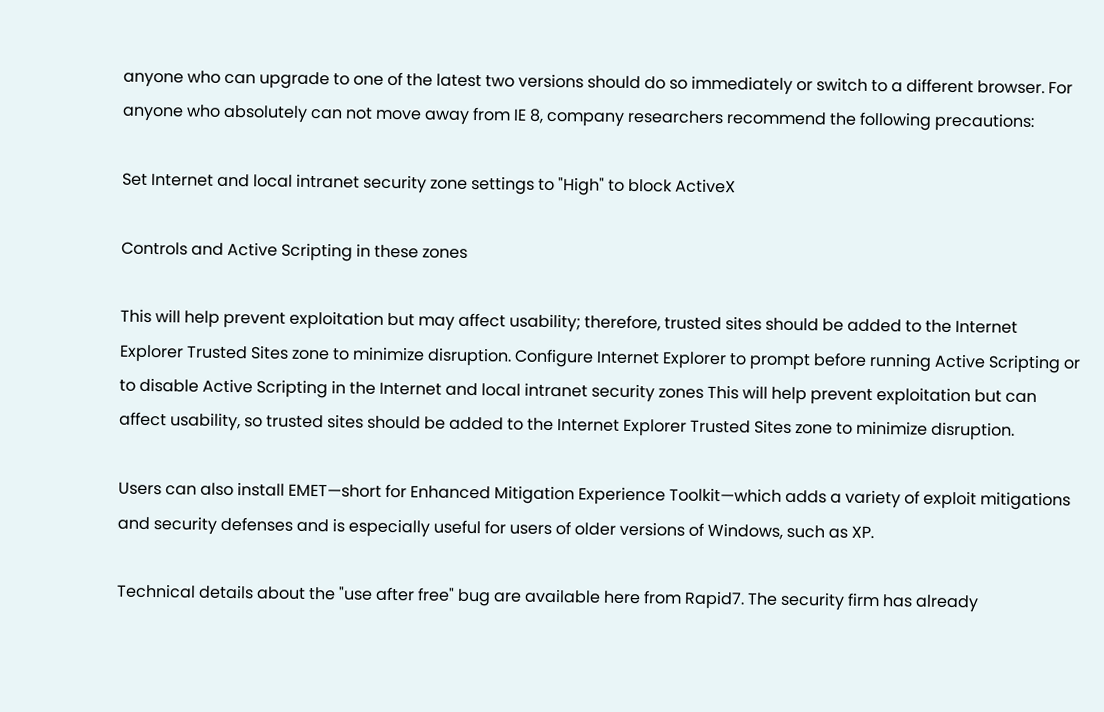anyone who can upgrade to one of the latest two versions should do so immediately or switch to a different browser. For anyone who absolutely can not move away from IE 8, company researchers recommend the following precautions:

Set Internet and local intranet security zone settings to "High" to block ActiveX

Controls and Active Scripting in these zones

This will help prevent exploitation but may affect usability; therefore, trusted sites should be added to the Internet Explorer Trusted Sites zone to minimize disruption. Configure Internet Explorer to prompt before running Active Scripting or to disable Active Scripting in the Internet and local intranet security zones This will help prevent exploitation but can affect usability, so trusted sites should be added to the Internet Explorer Trusted Sites zone to minimize disruption.

Users can also install EMET—short for Enhanced Mitigation Experience Toolkit—which adds a variety of exploit mitigations and security defenses and is especially useful for users of older versions of Windows, such as XP.

Technical details about the "use after free" bug are available here from Rapid7. The security firm has already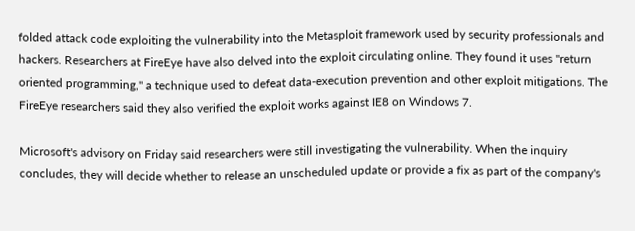folded attack code exploiting the vulnerability into the Metasploit framework used by security professionals and hackers. Researchers at FireEye have also delved into the exploit circulating online. They found it uses "return oriented programming," a technique used to defeat data-execution prevention and other exploit mitigations. The FireEye researchers said they also verified the exploit works against IE8 on Windows 7.

Microsoft's advisory on Friday said researchers were still investigating the vulnerability. When the inquiry concludes, they will decide whether to release an unscheduled update or provide a fix as part of the company's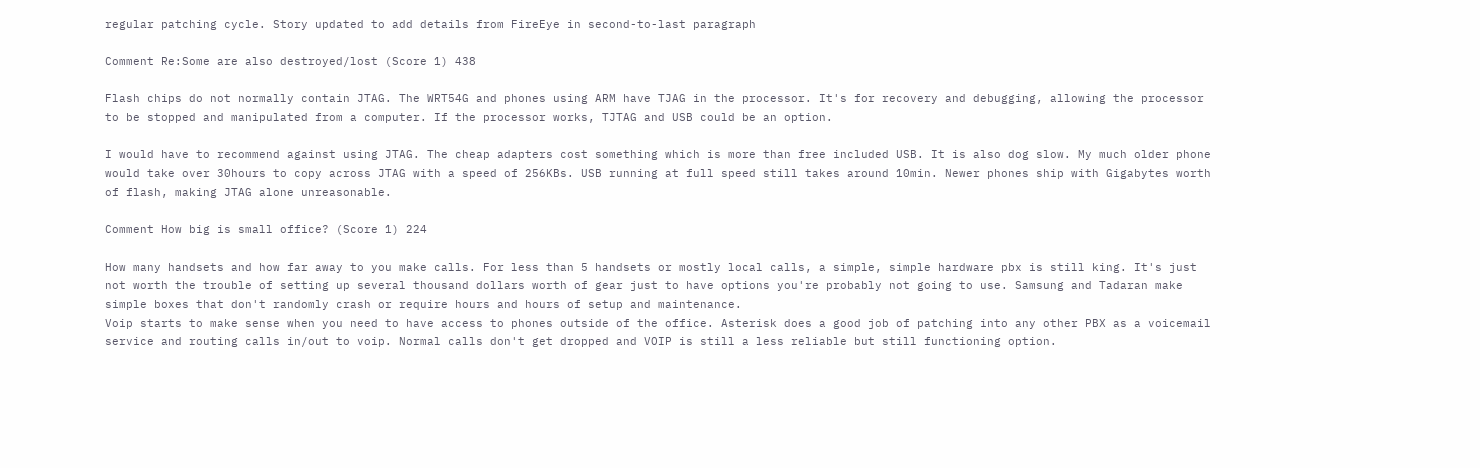regular patching cycle. Story updated to add details from FireEye in second-to-last paragraph

Comment Re:Some are also destroyed/lost (Score 1) 438

Flash chips do not normally contain JTAG. The WRT54G and phones using ARM have TJAG in the processor. It's for recovery and debugging, allowing the processor to be stopped and manipulated from a computer. If the processor works, TJTAG and USB could be an option.

I would have to recommend against using JTAG. The cheap adapters cost something which is more than free included USB. It is also dog slow. My much older phone would take over 30hours to copy across JTAG with a speed of 256KBs. USB running at full speed still takes around 10min. Newer phones ship with Gigabytes worth of flash, making JTAG alone unreasonable.

Comment How big is small office? (Score 1) 224

How many handsets and how far away to you make calls. For less than 5 handsets or mostly local calls, a simple, simple hardware pbx is still king. It's just not worth the trouble of setting up several thousand dollars worth of gear just to have options you're probably not going to use. Samsung and Tadaran make simple boxes that don't randomly crash or require hours and hours of setup and maintenance.
Voip starts to make sense when you need to have access to phones outside of the office. Asterisk does a good job of patching into any other PBX as a voicemail service and routing calls in/out to voip. Normal calls don't get dropped and VOIP is still a less reliable but still functioning option.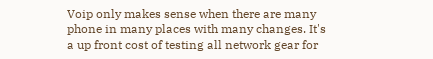Voip only makes sense when there are many phone in many places with many changes. It's a up front cost of testing all network gear for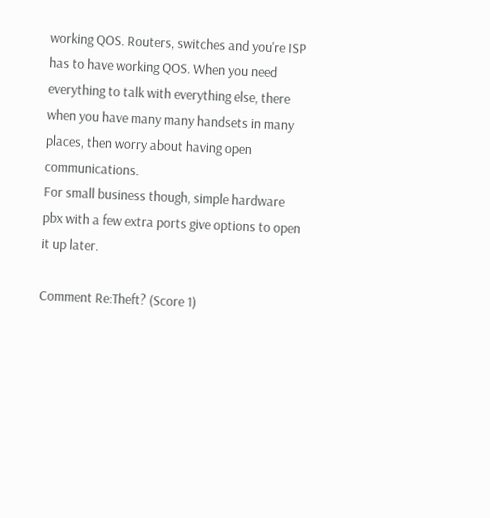working QOS. Routers, switches and you're ISP has to have working QOS. When you need everything to talk with everything else, there when you have many many handsets in many places, then worry about having open communications.
For small business though, simple hardware pbx with a few extra ports give options to open it up later.

Comment Re:Theft? (Score 1)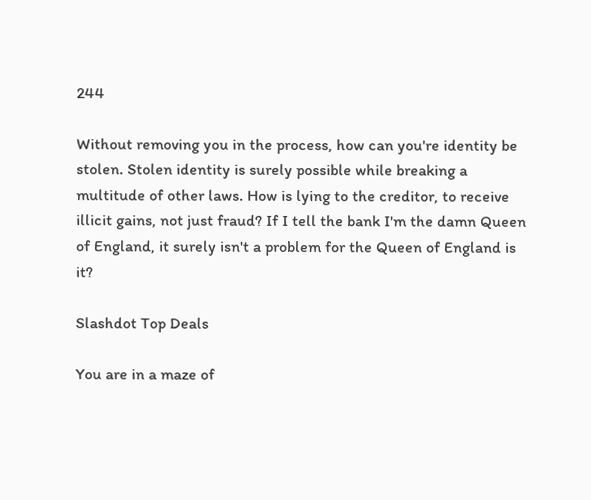244

Without removing you in the process, how can you're identity be stolen. Stolen identity is surely possible while breaking a multitude of other laws. How is lying to the creditor, to receive illicit gains, not just fraud? If I tell the bank I'm the damn Queen of England, it surely isn't a problem for the Queen of England is it?

Slashdot Top Deals

You are in a maze of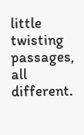little twisting passages, all different.